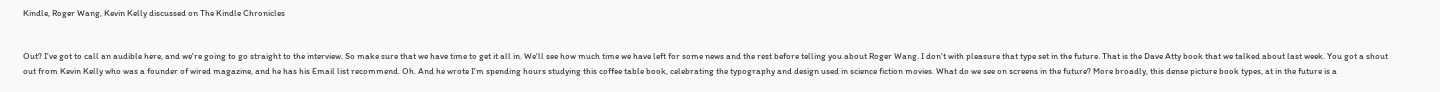Kindle, Roger Wang, Kevin Kelly discussed on The Kindle Chronicles


Out? I've got to call an audible here, and we're going to go straight to the interview. So make sure that we have time to get it all in. We'll see how much time we have left for some news and the rest before telling you about Roger Wang. I don't with pleasure that type set in the future. That is the Dave Atty book that we talked about last week. You got a shout out from Kevin Kelly who was a founder of wired magazine, and he has his Email list recommend. Oh. And he wrote I'm spending hours studying this coffee table book, celebrating the typography and design used in science fiction movies. What do we see on screens in the future? More broadly, this dense picture book types, at in the future is a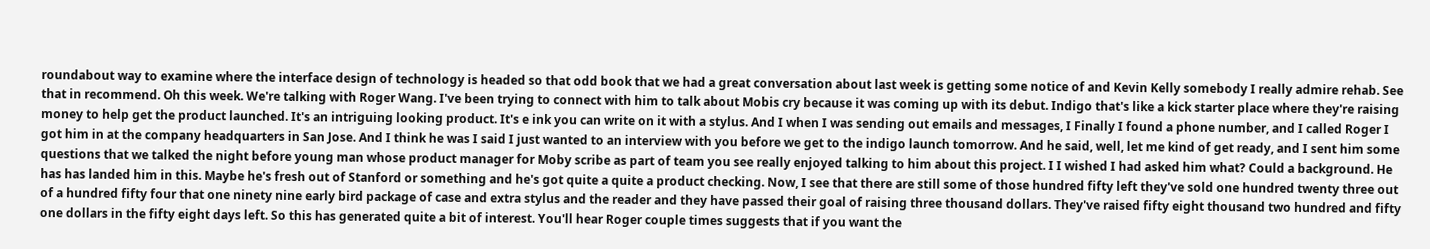roundabout way to examine where the interface design of technology is headed so that odd book that we had a great conversation about last week is getting some notice of and Kevin Kelly somebody I really admire rehab. See that in recommend. Oh this week. We're talking with Roger Wang. I've been trying to connect with him to talk about Mobis cry because it was coming up with its debut. Indigo that's like a kick starter place where they're raising money to help get the product launched. It's an intriguing looking product. It's e ink you can write on it with a stylus. And I when I was sending out emails and messages, I Finally I found a phone number, and I called Roger I got him in at the company headquarters in San Jose. And I think he was I said I just wanted to an interview with you before we get to the indigo launch tomorrow. And he said, well, let me kind of get ready, and I sent him some questions that we talked the night before young man whose product manager for Moby scribe as part of team you see really enjoyed talking to him about this project. I I wished I had asked him what? Could a background. He has has landed him in this. Maybe he's fresh out of Stanford or something and he's got quite a quite a product checking. Now, I see that there are still some of those hundred fifty left they've sold one hundred twenty three out of a hundred fifty four that one ninety nine early bird package of case and extra stylus and the reader and they have passed their goal of raising three thousand dollars. They've raised fifty eight thousand two hundred and fifty one dollars in the fifty eight days left. So this has generated quite a bit of interest. You'll hear Roger couple times suggests that if you want the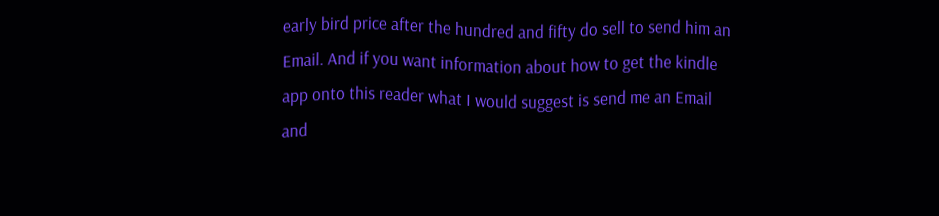early bird price after the hundred and fifty do sell to send him an Email. And if you want information about how to get the kindle app onto this reader what I would suggest is send me an Email and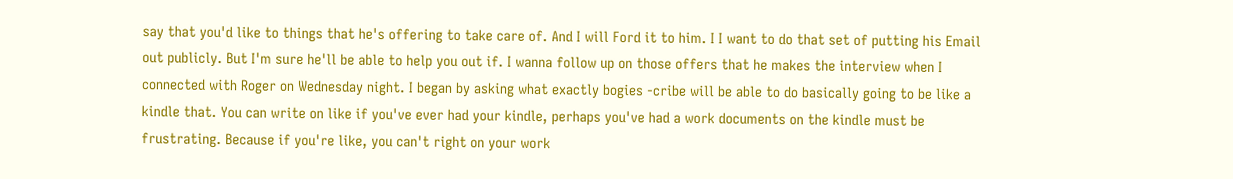say that you'd like to things that he's offering to take care of. And I will Ford it to him. I I want to do that set of putting his Email out publicly. But I'm sure he'll be able to help you out if. I wanna follow up on those offers that he makes the interview when I connected with Roger on Wednesday night. I began by asking what exactly bogies -cribe will be able to do basically going to be like a kindle that. You can write on like if you've ever had your kindle, perhaps you've had a work documents on the kindle must be frustrating. Because if you're like, you can't right on your work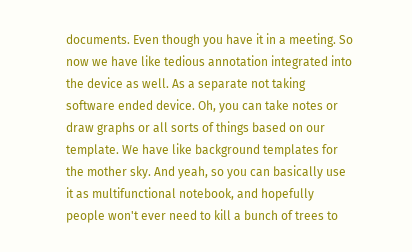documents. Even though you have it in a meeting. So now we have like tedious annotation integrated into the device as well. As a separate not taking software ended device. Oh, you can take notes or draw graphs or all sorts of things based on our template. We have like background templates for the mother sky. And yeah, so you can basically use it as multifunctional notebook, and hopefully people won't ever need to kill a bunch of trees to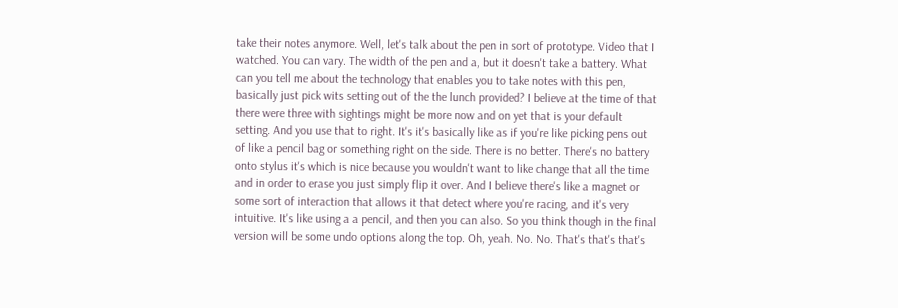take their notes anymore. Well, let's talk about the pen in sort of prototype. Video that I watched. You can vary. The width of the pen and a, but it doesn't take a battery. What can you tell me about the technology that enables you to take notes with this pen, basically just pick wits setting out of the the lunch provided? I believe at the time of that there were three with sightings might be more now and on yet that is your default setting. And you use that to right. It's it's basically like as if you're like picking pens out of like a pencil bag or something right on the side. There is no better. There's no battery onto stylus it's which is nice because you wouldn't want to like change that all the time and in order to erase you just simply flip it over. And I believe there's like a magnet or some sort of interaction that allows it that detect where you're racing, and it's very intuitive. It's like using a a pencil, and then you can also. So you think though in the final version will be some undo options along the top. Oh, yeah. No. No. That's that's that's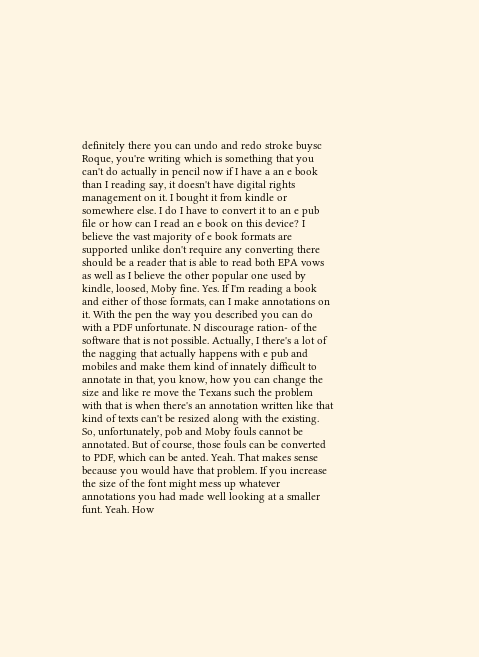definitely there you can undo and redo stroke buysc Roque, you're writing which is something that you can't do actually in pencil now if I have a an e book than I reading say, it doesn't have digital rights management on it. I bought it from kindle or somewhere else. I do I have to convert it to an e pub file or how can I read an e book on this device? I believe the vast majority of e book formats are supported unlike don't require any converting there should be a reader that is able to read both EPA vows as well as I believe the other popular one used by kindle, loosed, Moby fine. Yes. If I'm reading a book and either of those formats, can I make annotations on it. With the pen the way you described you can do with a PDF unfortunate. N discourage ration- of the software that is not possible. Actually, I there's a lot of the nagging that actually happens with e pub and mobiles and make them kind of innately difficult to annotate in that, you know, how you can change the size and like re move the Texans such the problem with that is when there's an annotation written like that kind of texts can't be resized along with the existing. So, unfortunately, pob and Moby fouls cannot be annotated. But of course, those fouls can be converted to PDF, which can be anted. Yeah. That makes sense because you would have that problem. If you increase the size of the font might mess up whatever annotations you had made well looking at a smaller funt. Yeah. How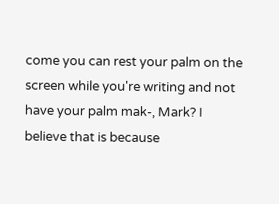come you can rest your palm on the screen while you're writing and not have your palm mak-, Mark? I believe that is because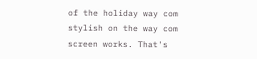of the holiday way com stylish on the way com screen works. That's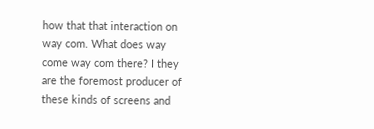how that that interaction on way com. What does way come way com there? I they are the foremost producer of these kinds of screens and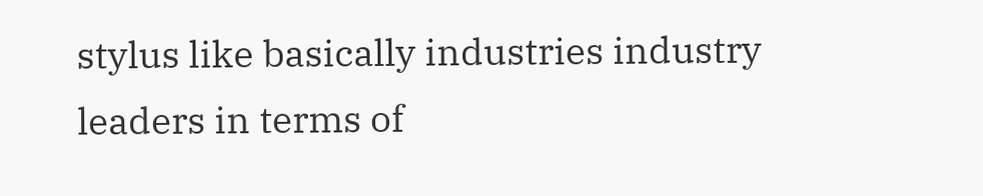stylus like basically industries industry leaders in terms of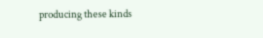producing these kinds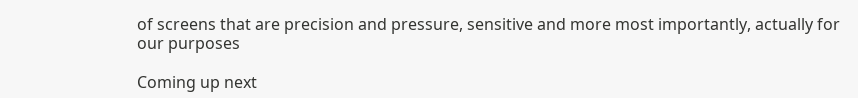of screens that are precision and pressure, sensitive and more most importantly, actually for our purposes

Coming up next